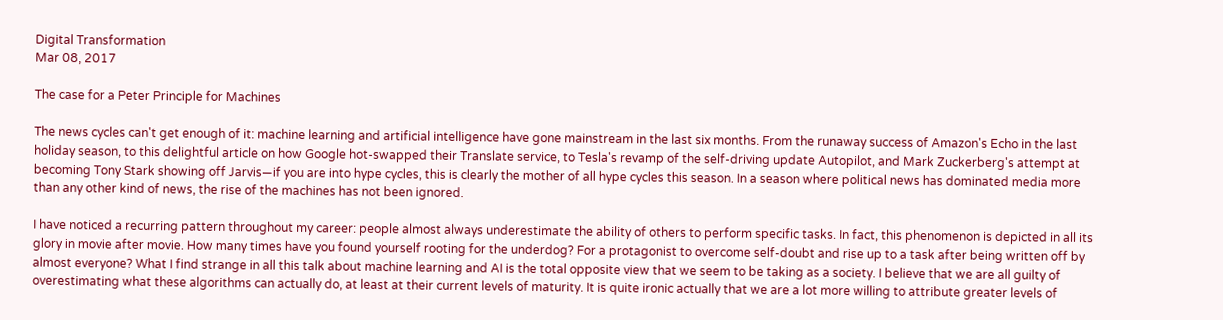Digital Transformation
Mar 08, 2017

The case for a Peter Principle for Machines

The news cycles can't get enough of it: machine learning and artificial intelligence have gone mainstream in the last six months. From the runaway success of Amazon's Echo in the last holiday season, to this delightful article on how Google hot-swapped their Translate service, to Tesla's revamp of the self-driving update Autopilot, and Mark Zuckerberg's attempt at becoming Tony Stark showing off Jarvis—if you are into hype cycles, this is clearly the mother of all hype cycles this season. In a season where political news has dominated media more than any other kind of news, the rise of the machines has not been ignored.

I have noticed a recurring pattern throughout my career: people almost always underestimate the ability of others to perform specific tasks. In fact, this phenomenon is depicted in all its glory in movie after movie. How many times have you found yourself rooting for the underdog? For a protagonist to overcome self-doubt and rise up to a task after being written off by almost everyone? What I find strange in all this talk about machine learning and AI is the total opposite view that we seem to be taking as a society. I believe that we are all guilty of overestimating what these algorithms can actually do, at least at their current levels of maturity. It is quite ironic actually that we are a lot more willing to attribute greater levels of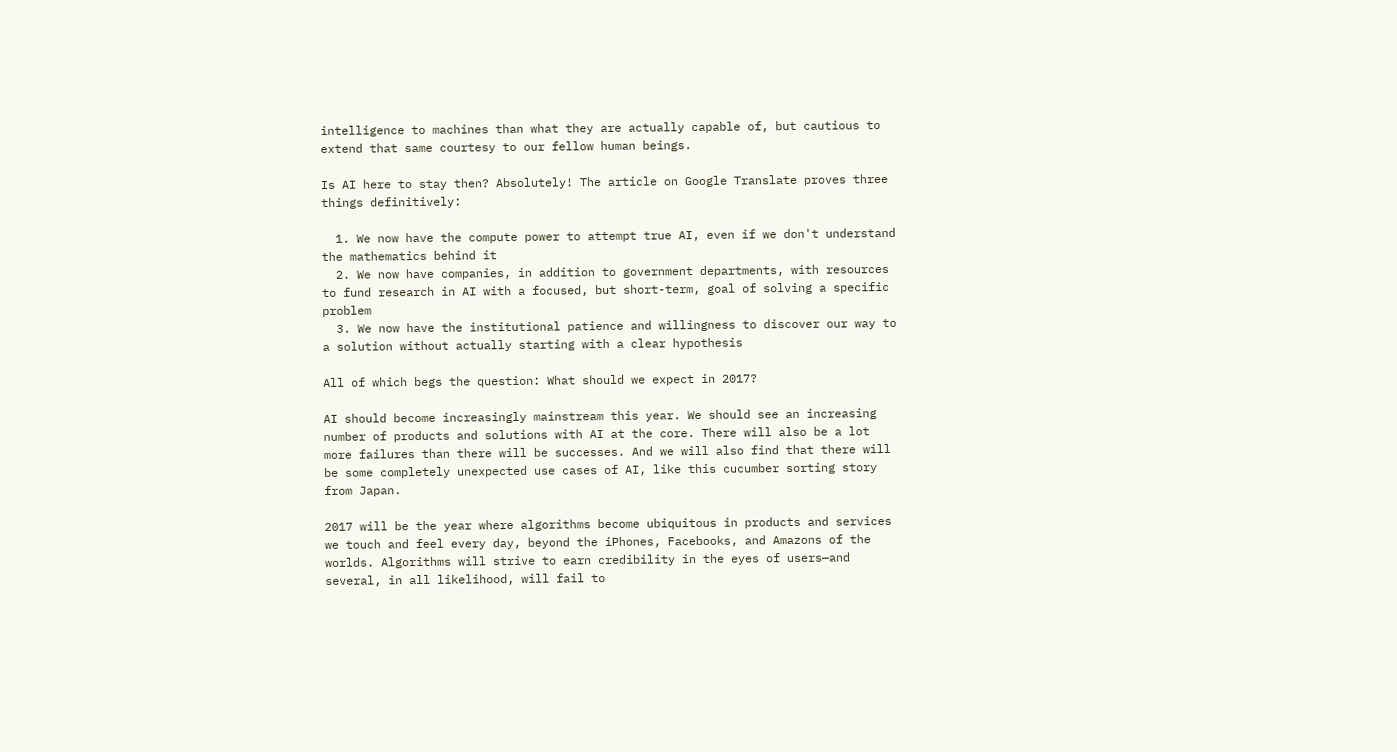intelligence to machines than what they are actually capable of, but cautious to extend that same courtesy to our fellow human beings.

Is AI here to stay then? Absolutely! The article on Google Translate proves three things definitively:

  1. We now have the compute power to attempt true AI, even if we don't understand the mathematics behind it
  2. We now have companies, in addition to government departments, with resources to fund research in AI with a focused, but short-term, goal of solving a specific problem
  3. We now have the institutional patience and willingness to discover our way to a solution without actually starting with a clear hypothesis

All of which begs the question: What should we expect in 2017?

AI should become increasingly mainstream this year. We should see an increasing number of products and solutions with AI at the core. There will also be a lot more failures than there will be successes. And we will also find that there will be some completely unexpected use cases of AI, like this cucumber sorting story from Japan.

2017 will be the year where algorithms become ubiquitous in products and services we touch and feel every day, beyond the iPhones, Facebooks, and Amazons of the worlds. Algorithms will strive to earn credibility in the eyes of users—and several, in all likelihood, will fail to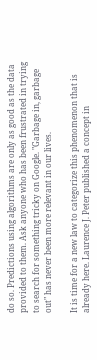do so. Predictions using algorithms are only as good as the data provided to them. Ask anyone who has been frustrated in trying to search for something tricky on Google. "Garbage in, garbage out" has never been more relevant in our lives.

It is time for a new law to categorize this phenomenon that is already here. Laurence J. Peter published a concept in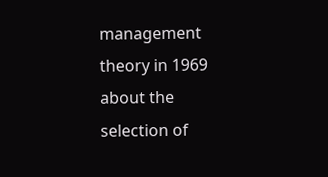management theory in 1969 about the selection of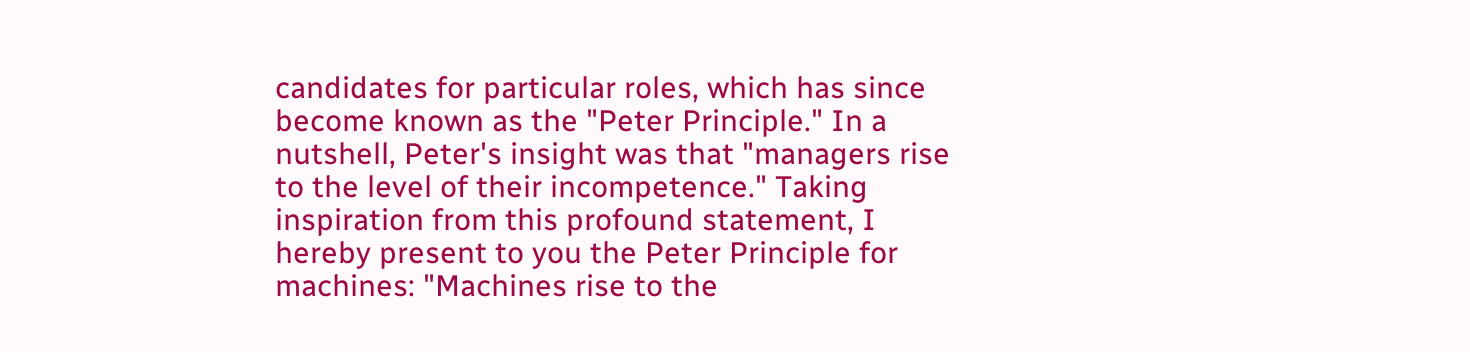candidates for particular roles, which has since become known as the "Peter Principle." In a nutshell, Peter's insight was that "managers rise to the level of their incompetence." Taking inspiration from this profound statement, I hereby present to you the Peter Principle for machines: "Machines rise to the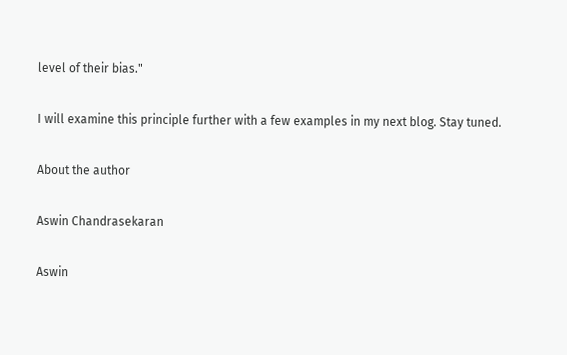level of their bias."

I will examine this principle further with a few examples in my next blog. Stay tuned.

About the author

Aswin Chandrasekaran

Aswin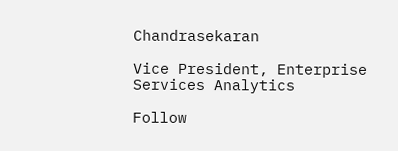Chandrasekaran

Vice President, Enterprise Services Analytics

Follow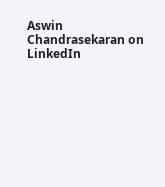Aswin Chandrasekaran on LinkedIn